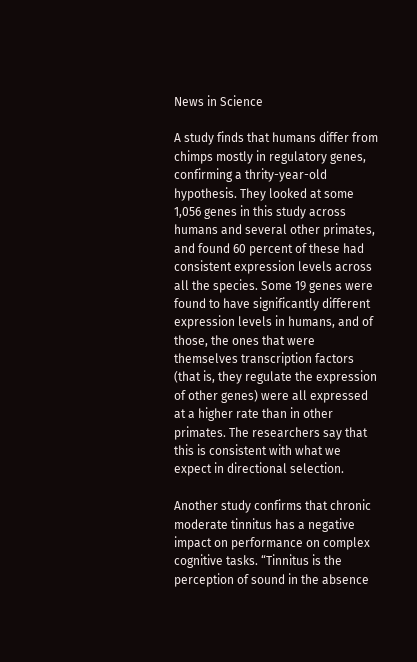News in Science

A study finds that humans differ from chimps mostly in regulatory genes, confirming a thrity-year-old hypothesis. They looked at some 1,056 genes in this study across humans and several other primates, and found 60 percent of these had consistent expression levels across all the species. Some 19 genes were found to have significantly different expression levels in humans, and of those, the ones that were themselves transcription factors (that is, they regulate the expression of other genes) were all expressed at a higher rate than in other primates. The researchers say that this is consistent with what we expect in directional selection.

Another study confirms that chronic moderate tinnitus has a negative impact on performance on complex cognitive tasks. “Tinnitus is the perception of sound in the absence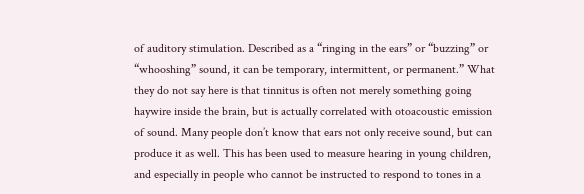of auditory stimulation. Described as a “ringing in the ears” or “buzzing” or “whooshing” sound, it can be temporary, intermittent, or permanent.” What they do not say here is that tinnitus is often not merely something going haywire inside the brain, but is actually correlated with otoacoustic emission of sound. Many people don’t know that ears not only receive sound, but can produce it as well. This has been used to measure hearing in young children, and especially in people who cannot be instructed to respond to tones in a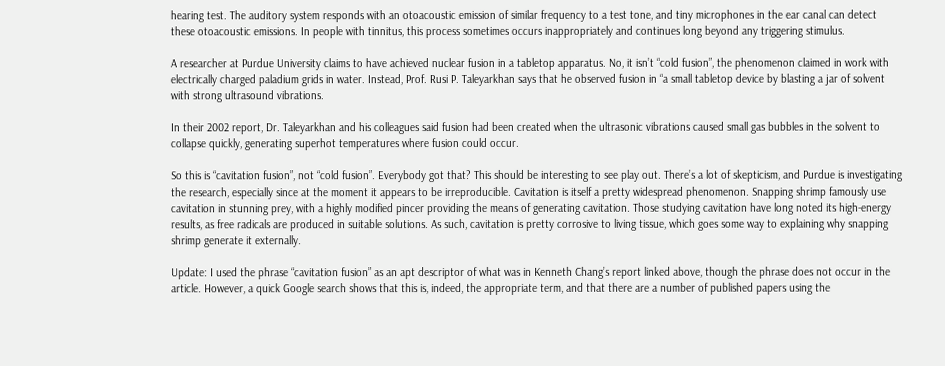hearing test. The auditory system responds with an otoacoustic emission of similar frequency to a test tone, and tiny microphones in the ear canal can detect these otoacoustic emissions. In people with tinnitus, this process sometimes occurs inappropriately and continues long beyond any triggering stimulus.

A researcher at Purdue University claims to have achieved nuclear fusion in a tabletop apparatus. No, it isn’t “cold fusion”, the phenomenon claimed in work with electrically charged paladium grids in water. Instead, Prof. Rusi P. Taleyarkhan says that he observed fusion in “a small tabletop device by blasting a jar of solvent with strong ultrasound vibrations.

In their 2002 report, Dr. Taleyarkhan and his colleagues said fusion had been created when the ultrasonic vibrations caused small gas bubbles in the solvent to collapse quickly, generating superhot temperatures where fusion could occur.

So this is “cavitation fusion”, not “cold fusion”. Everybody got that? This should be interesting to see play out. There’s a lot of skepticism, and Purdue is investigating the research, especially since at the moment it appears to be irreproducible. Cavitation is itself a pretty widespread phenomenon. Snapping shrimp famously use cavitation in stunning prey, with a highly modified pincer providing the means of generating cavitation. Those studying cavitation have long noted its high-energy results, as free radicals are produced in suitable solutions. As such, cavitation is pretty corrosive to living tissue, which goes some way to explaining why snapping shrimp generate it externally.

Update: I used the phrase “cavitation fusion” as an apt descriptor of what was in Kenneth Chang’s report linked above, though the phrase does not occur in the article. However, a quick Google search shows that this is, indeed, the appropriate term, and that there are a number of published papers using the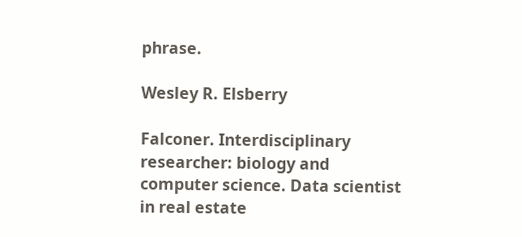phrase.

Wesley R. Elsberry

Falconer. Interdisciplinary researcher: biology and computer science. Data scientist in real estate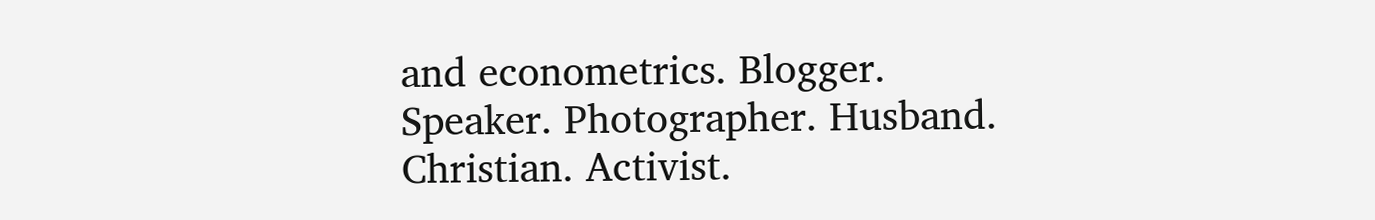and econometrics. Blogger. Speaker. Photographer. Husband. Christian. Activist.